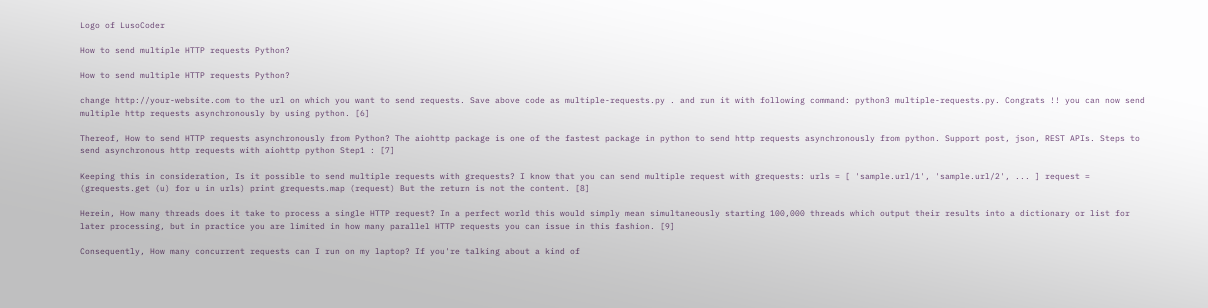Logo of LusoCoder

How to send multiple HTTP requests Python?

How to send multiple HTTP requests Python?

change http://your-website.com to the url on which you want to send requests. Save above code as multiple-requests.py . and run it with following command: python3 multiple-requests.py. Congrats !! you can now send multiple http requests asynchronously by using python. [6]

Thereof, How to send HTTP requests asynchronously from Python? The aiohttp package is one of the fastest package in python to send http requests asynchronously from python. Support post, json, REST APIs. Steps to send asynchronous http requests with aiohttp python Step1 : [7]

Keeping this in consideration, Is it possible to send multiple requests with grequests? I know that you can send multiple request with grequests: urls = [ 'sample.url/1', 'sample.url/2', ... ] request = (grequests.get (u) for u in urls) print grequests.map (request) But the return is not the content. [8]

Herein, How many threads does it take to process a single HTTP request? In a perfect world this would simply mean simultaneously starting 100,000 threads which output their results into a dictionary or list for later processing, but in practice you are limited in how many parallel HTTP requests you can issue in this fashion. [9]

Consequently, How many concurrent requests can I run on my laptop? If you're talking about a kind of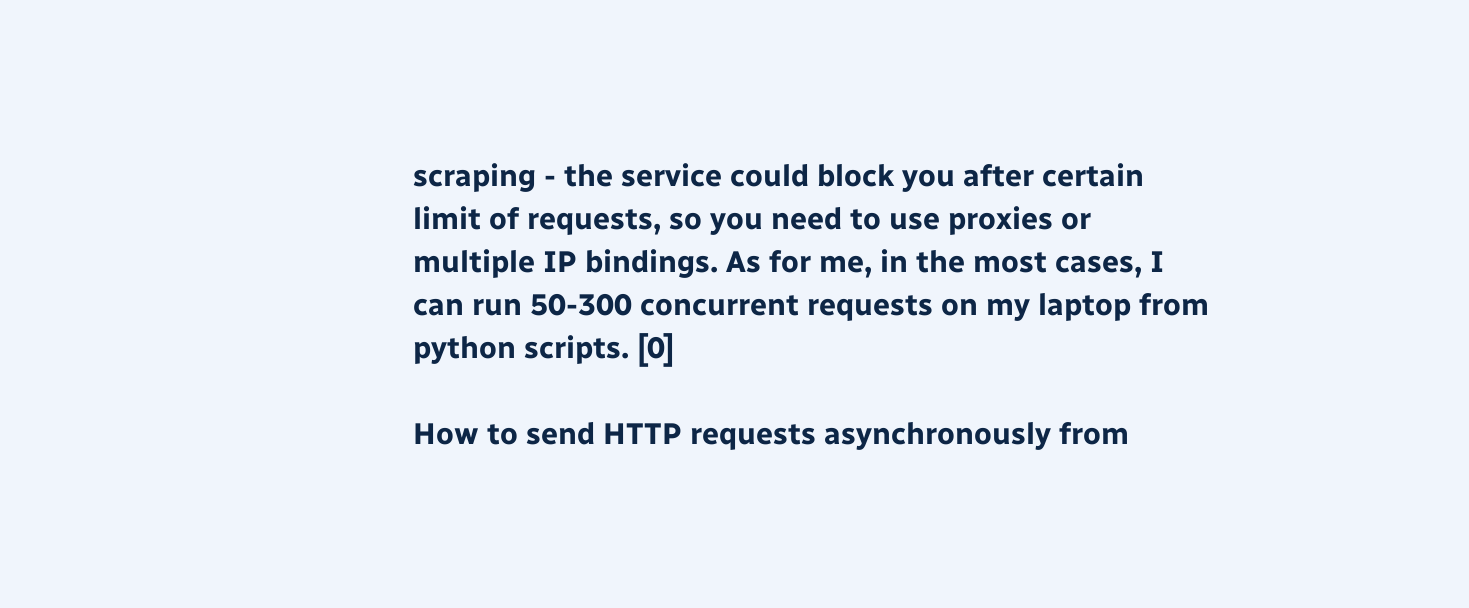scraping - the service could block you after certain limit of requests, so you need to use proxies or multiple IP bindings. As for me, in the most cases, I can run 50-300 concurrent requests on my laptop from python scripts. [0]

How to send HTTP requests asynchronously from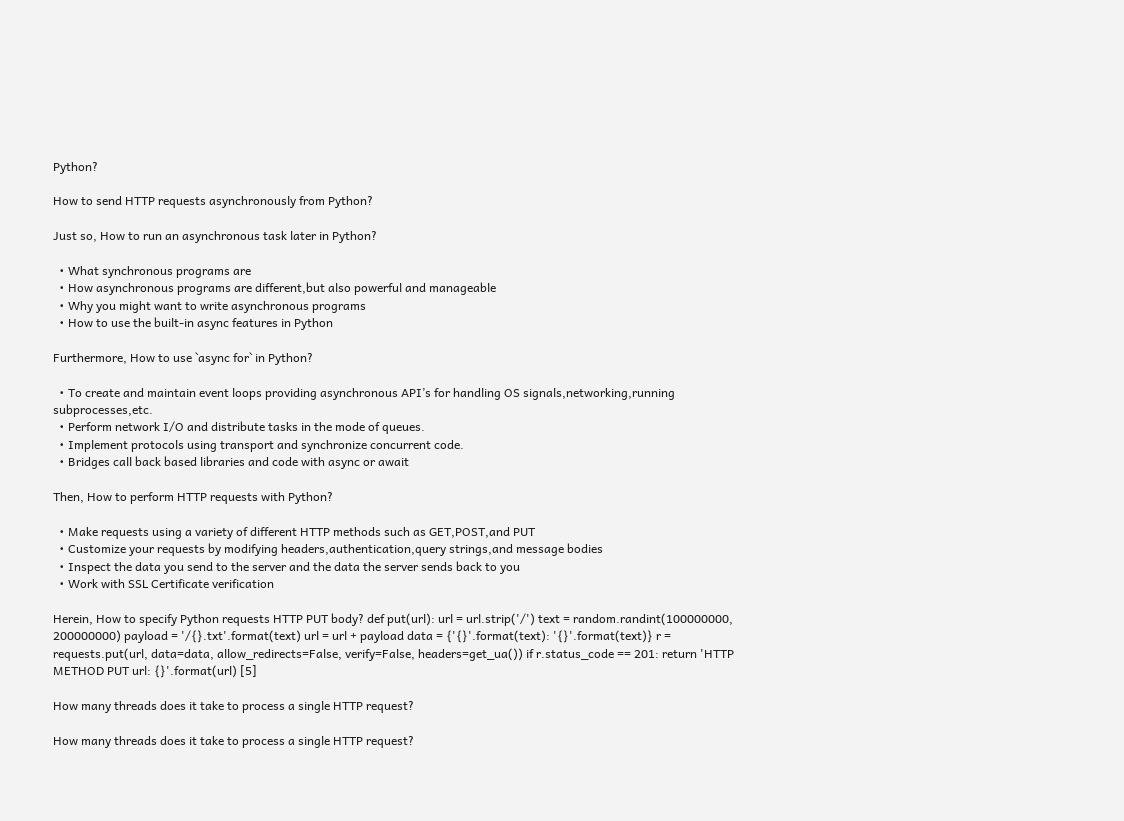Python?

How to send HTTP requests asynchronously from Python?

Just so, How to run an asynchronous task later in Python?

  • What synchronous programs are
  • How asynchronous programs are different,but also powerful and manageable
  • Why you might want to write asynchronous programs
  • How to use the built-in async features in Python

Furthermore, How to use `async for` in Python?

  • To create and maintain event loops providing asynchronous API’s for handling OS signals,networking,running subprocesses,etc.
  • Perform network I/O and distribute tasks in the mode of queues.
  • Implement protocols using transport and synchronize concurrent code.
  • Bridges call back based libraries and code with async or await

Then, How to perform HTTP requests with Python?

  • Make requests using a variety of different HTTP methods such as GET,POST,and PUT
  • Customize your requests by modifying headers,authentication,query strings,and message bodies
  • Inspect the data you send to the server and the data the server sends back to you
  • Work with SSL Certificate verification

Herein, How to specify Python requests HTTP PUT body? def put(url): url = url.strip('/') text = random.randint(100000000, 200000000) payload = '/{}.txt'.format(text) url = url + payload data = {'{}'.format(text): '{}'.format(text)} r = requests.put(url, data=data, allow_redirects=False, verify=False, headers=get_ua()) if r.status_code == 201: return 'HTTP METHOD PUT url: {}'.format(url) [5]

How many threads does it take to process a single HTTP request?

How many threads does it take to process a single HTTP request?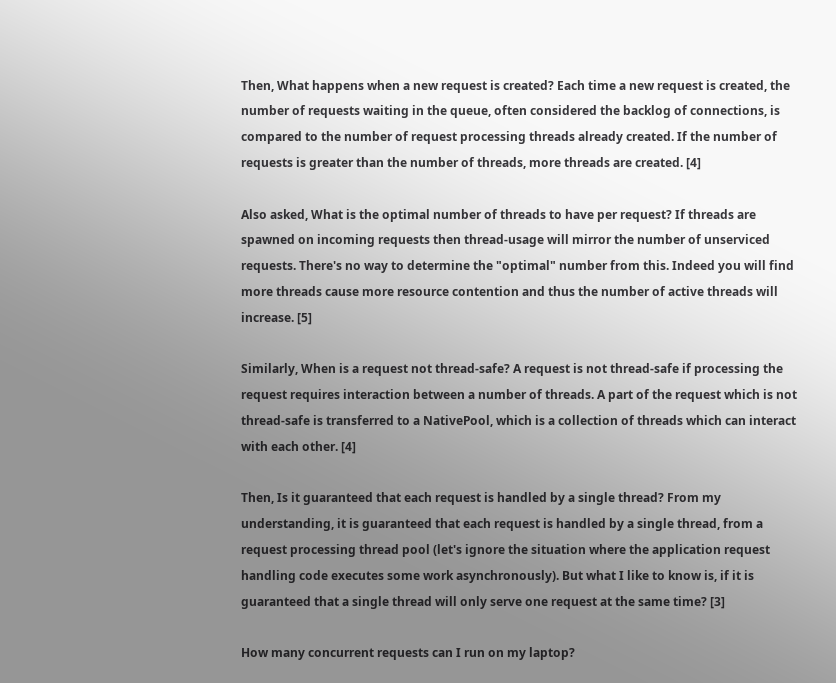Then, What happens when a new request is created? Each time a new request is created, the number of requests waiting in the queue, often considered the backlog of connections, is compared to the number of request processing threads already created. If the number of requests is greater than the number of threads, more threads are created. [4]

Also asked, What is the optimal number of threads to have per request? If threads are spawned on incoming requests then thread-usage will mirror the number of unserviced requests. There's no way to determine the "optimal" number from this. Indeed you will find more threads cause more resource contention and thus the number of active threads will increase. [5]

Similarly, When is a request not thread-safe? A request is not thread-safe if processing the request requires interaction between a number of threads. A part of the request which is not thread-safe is transferred to a NativePool, which is a collection of threads which can interact with each other. [4]

Then, Is it guaranteed that each request is handled by a single thread? From my understanding, it is guaranteed that each request is handled by a single thread, from a request processing thread pool (let's ignore the situation where the application request handling code executes some work asynchronously). But what I like to know is, if it is guaranteed that a single thread will only serve one request at the same time? [3]

How many concurrent requests can I run on my laptop?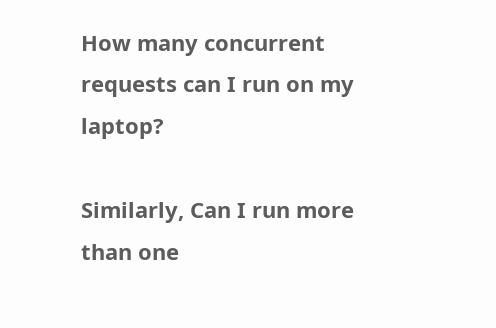How many concurrent requests can I run on my laptop?

Similarly, Can I run more than one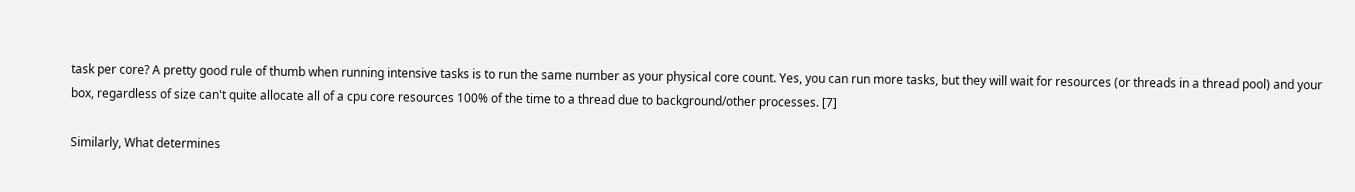task per core? A pretty good rule of thumb when running intensive tasks is to run the same number as your physical core count. Yes, you can run more tasks, but they will wait for resources (or threads in a thread pool) and your box, regardless of size can't quite allocate all of a cpu core resources 100% of the time to a thread due to background/other processes. [7]

Similarly, What determines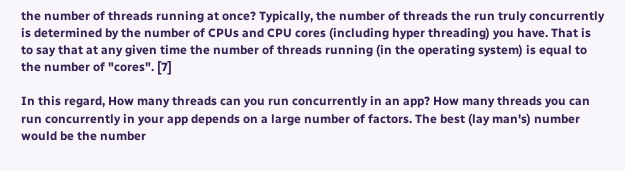the number of threads running at once? Typically, the number of threads the run truly concurrently is determined by the number of CPUs and CPU cores (including hyper threading) you have. That is to say that at any given time the number of threads running (in the operating system) is equal to the number of "cores". [7]

In this regard, How many threads can you run concurrently in an app? How many threads you can run concurrently in your app depends on a large number of factors. The best (lay man's) number would be the number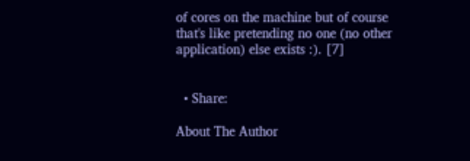of cores on the machine but of course that's like pretending no one (no other application) else exists :). [7]


  • Share:

About The Author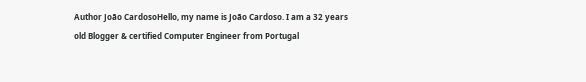Author João CardosoHello, my name is João Cardoso. I am a 32 years old Blogger & certified Computer Engineer from Portugal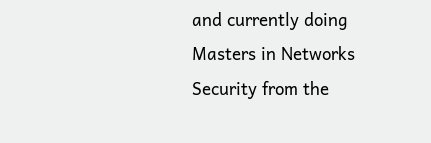and currently doing Masters in Networks Security from the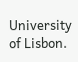University of Lisbon.